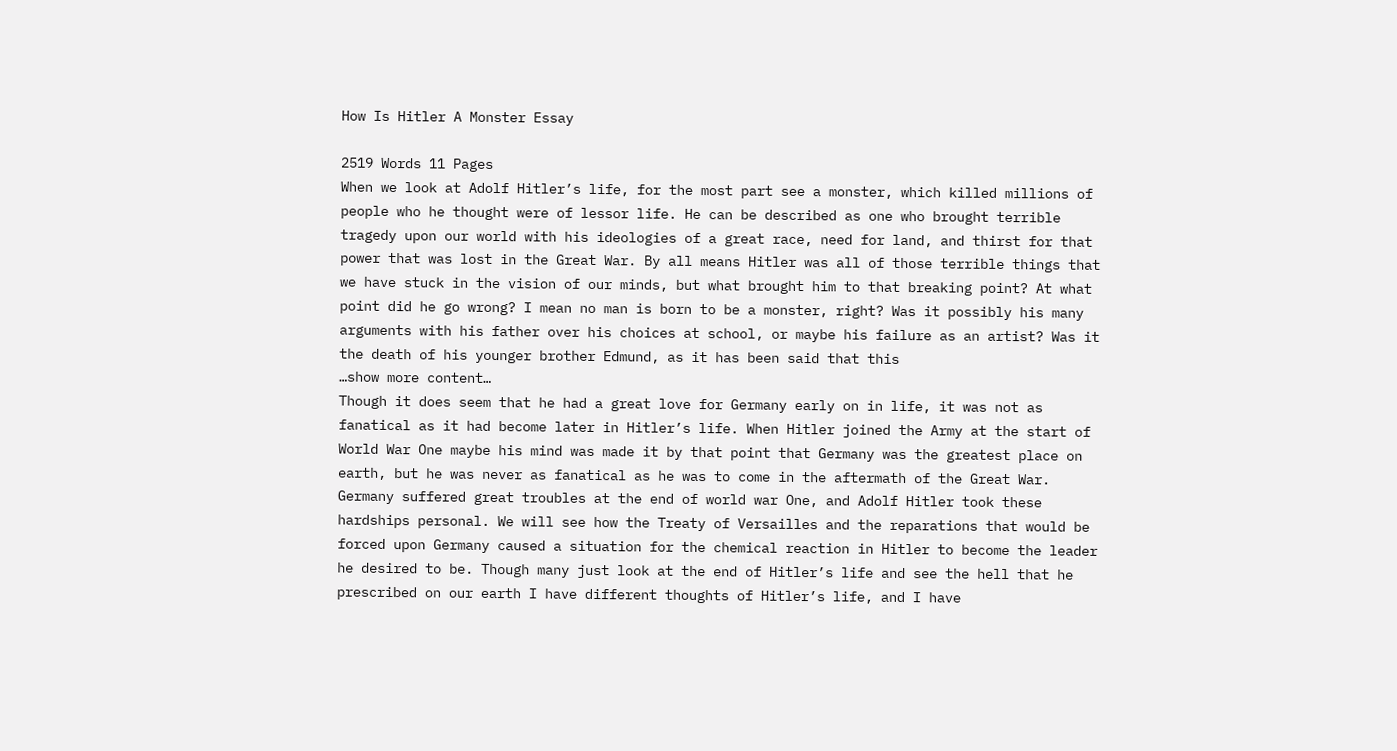How Is Hitler A Monster Essay

2519 Words 11 Pages
When we look at Adolf Hitler’s life, for the most part see a monster, which killed millions of people who he thought were of lessor life. He can be described as one who brought terrible tragedy upon our world with his ideologies of a great race, need for land, and thirst for that power that was lost in the Great War. By all means Hitler was all of those terrible things that we have stuck in the vision of our minds, but what brought him to that breaking point? At what point did he go wrong? I mean no man is born to be a monster, right? Was it possibly his many arguments with his father over his choices at school, or maybe his failure as an artist? Was it the death of his younger brother Edmund, as it has been said that this
…show more content…
Though it does seem that he had a great love for Germany early on in life, it was not as fanatical as it had become later in Hitler’s life. When Hitler joined the Army at the start of World War One maybe his mind was made it by that point that Germany was the greatest place on earth, but he was never as fanatical as he was to come in the aftermath of the Great War. Germany suffered great troubles at the end of world war One, and Adolf Hitler took these hardships personal. We will see how the Treaty of Versailles and the reparations that would be forced upon Germany caused a situation for the chemical reaction in Hitler to become the leader he desired to be. Though many just look at the end of Hitler’s life and see the hell that he prescribed on our earth I have different thoughts of Hitler’s life, and I have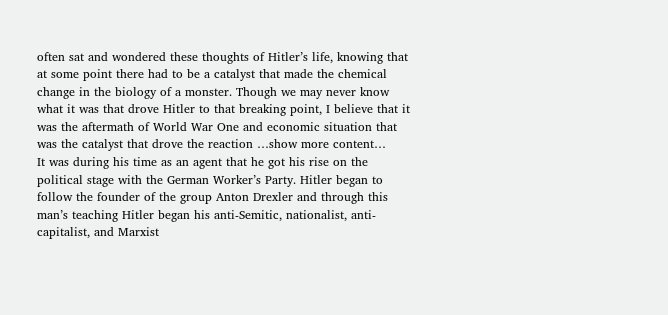often sat and wondered these thoughts of Hitler’s life, knowing that at some point there had to be a catalyst that made the chemical change in the biology of a monster. Though we may never know what it was that drove Hitler to that breaking point, I believe that it was the aftermath of World War One and economic situation that was the catalyst that drove the reaction …show more content…
It was during his time as an agent that he got his rise on the political stage with the German Worker’s Party. Hitler began to follow the founder of the group Anton Drexler and through this man’s teaching Hitler began his anti-Semitic, nationalist, anti-capitalist, and Marxist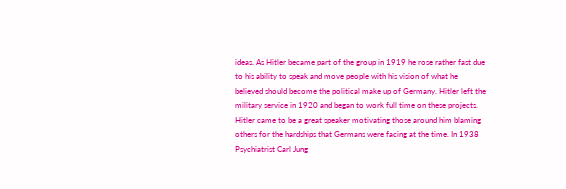ideas. As Hitler became part of the group in 1919 he rose rather fast due to his ability to speak and move people with his vision of what he believed should become the political make up of Germany. Hitler left the military service in 1920 and began to work full time on these projects. Hitler came to be a great speaker motivating those around him blaming others for the hardships that Germans were facing at the time. In 1938 Psychiatrist Carl Jung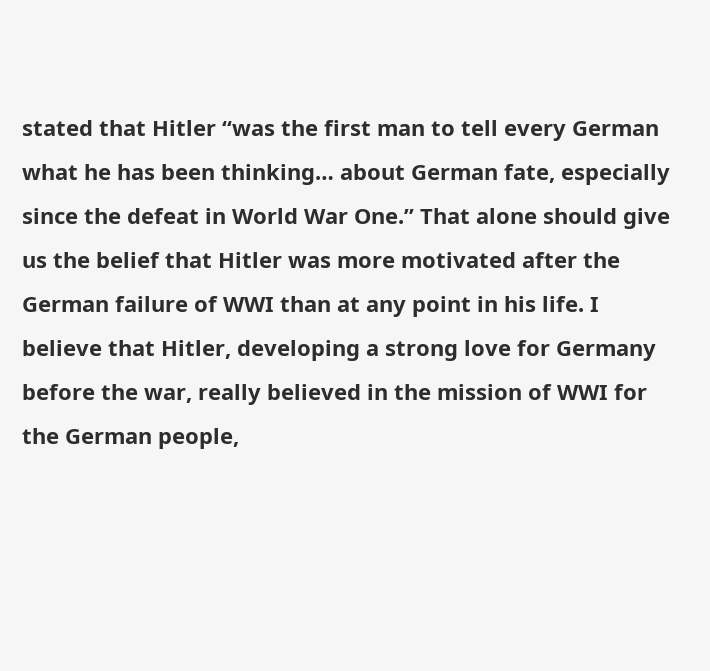stated that Hitler “was the first man to tell every German what he has been thinking… about German fate, especially since the defeat in World War One.” That alone should give us the belief that Hitler was more motivated after the German failure of WWI than at any point in his life. I believe that Hitler, developing a strong love for Germany before the war, really believed in the mission of WWI for the German people,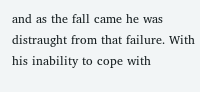and as the fall came he was distraught from that failure. With his inability to cope with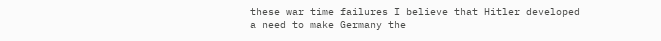these war time failures I believe that Hitler developed a need to make Germany the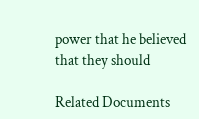power that he believed that they should

Related Documents